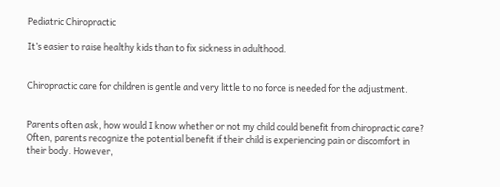Pediatric Chiropractic

It’s easier to raise healthy kids than to fix sickness in adulthood.


Chiropractic care for children is gentle and very little to no force is needed for the adjustment.


Parents often ask, how would I know whether or not my child could benefit from chiropractic care? Often, parents recognize the potential benefit if their child is experiencing pain or discomfort in their body. However,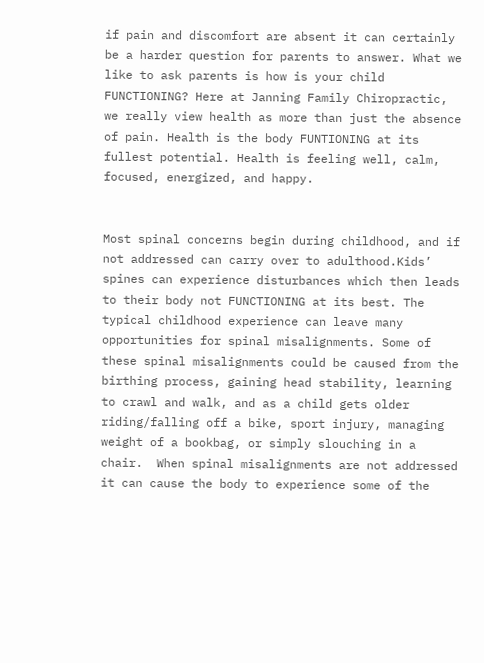if pain and discomfort are absent it can certainly be a harder question for parents to answer. What we like to ask parents is how is your child FUNCTIONING? Here at Janning Family Chiropractic, we really view health as more than just the absence of pain. Health is the body FUNTIONING at its fullest potential. Health is feeling well, calm, focused, energized, and happy.


Most spinal concerns begin during childhood, and if not addressed can carry over to adulthood.Kids’ spines can experience disturbances which then leads to their body not FUNCTIONING at its best. The typical childhood experience can leave many opportunities for spinal misalignments. Some of these spinal misalignments could be caused from the birthing process, gaining head stability, learning to crawl and walk, and as a child gets older riding/falling off a bike, sport injury, managing weight of a bookbag, or simply slouching in a chair.  When spinal misalignments are not addressed it can cause the body to experience some of the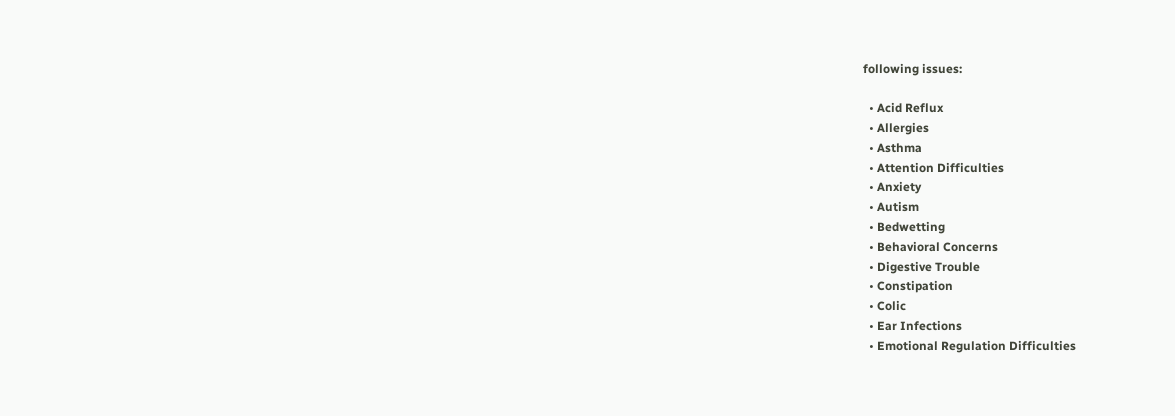following issues:

  • Acid Reflux
  • Allergies
  • Asthma
  • Attention Difficulties
  • Anxiety
  • Autism
  • Bedwetting
  • Behavioral Concerns
  • Digestive Trouble
  • Constipation
  • Colic
  • Ear Infections
  • Emotional Regulation Difficulties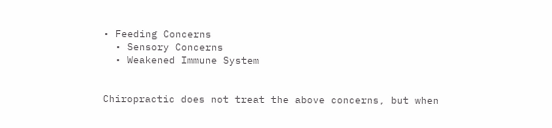• Feeding Concerns
  • Sensory Concerns
  • Weakened Immune System


Chiropractic does not treat the above concerns, but when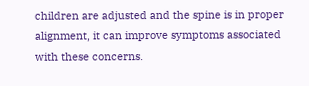children are adjusted and the spine is in proper alignment, it can improve symptoms associated with these concerns.